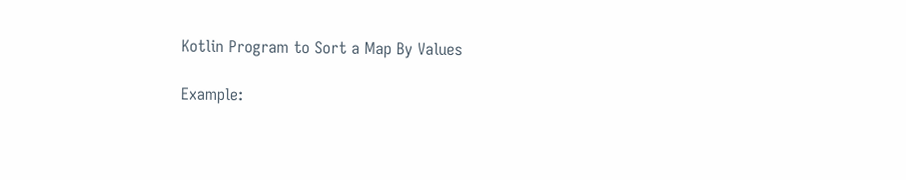Kotlin Program to Sort a Map By Values

Example: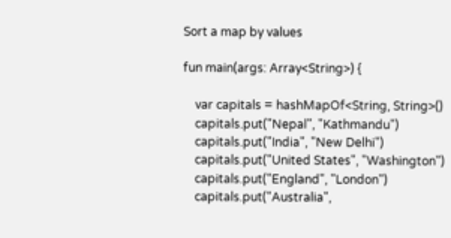Sort a map by values

fun main(args: Array<String>) {

    var capitals = hashMapOf<String, String>()
    capitals.put("Nepal", "Kathmandu")
    capitals.put("India", "New Delhi")
    capitals.put("United States", "Washington")
    capitals.put("England", "London")
    capitals.put("Australia",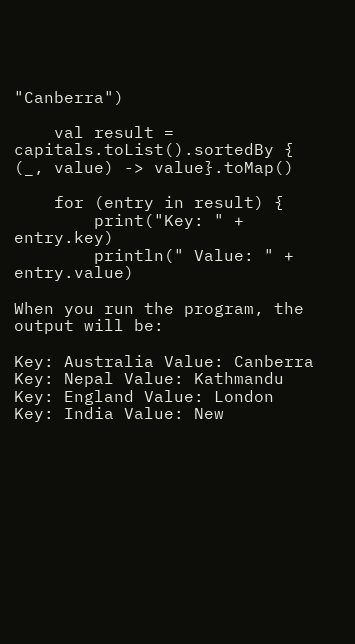"Canberra")

    val result = capitals.toList().sortedBy { (_, value) -> value}.toMap()

    for (entry in result) {
        print("Key: " + entry.key)
        println(" Value: " + entry.value)

When you run the program, the output will be:

Key: Australia Value: Canberra
Key: Nepal Value: Kathmandu
Key: England Value: London
Key: India Value: New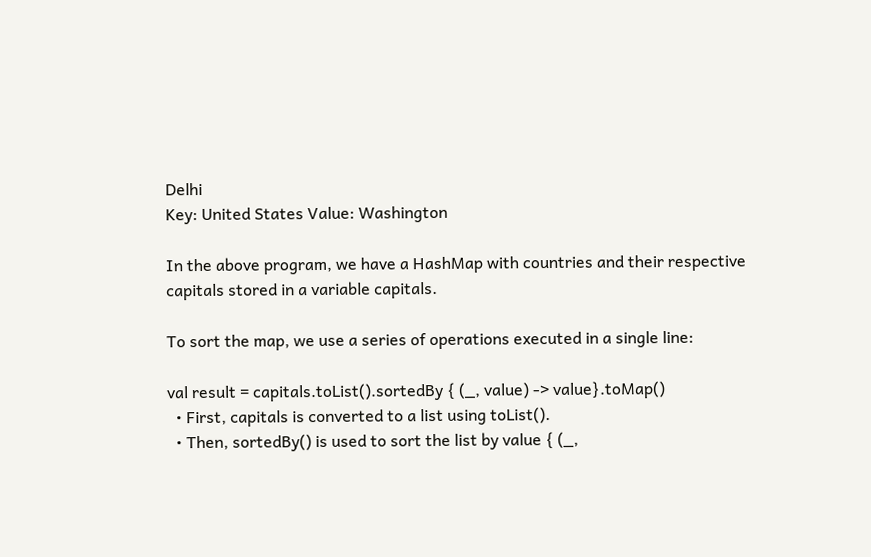Delhi
Key: United States Value: Washington

In the above program, we have a HashMap with countries and their respective capitals stored in a variable capitals.

To sort the map, we use a series of operations executed in a single line:

val result = capitals.toList().sortedBy { (_, value) -> value}.toMap()
  • First, capitals is converted to a list using toList().
  • Then, sortedBy() is used to sort the list by value { (_,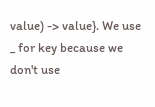value) -> value}. We use _ for key because we don't use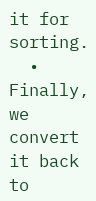it for sorting.
  • Finally, we convert it back to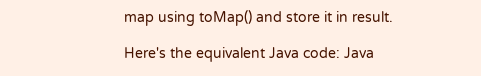map using toMap() and store it in result.

Here's the equivalent Java code: Java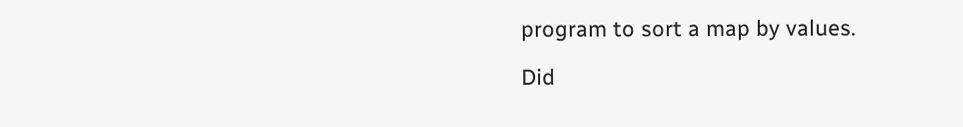program to sort a map by values.

Did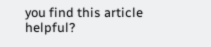you find this article helpful?